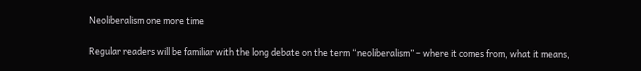Neoliberalism one more time

Regular readers will be familiar with the long debate on the term “neoliberalism” – where it comes from, what it means,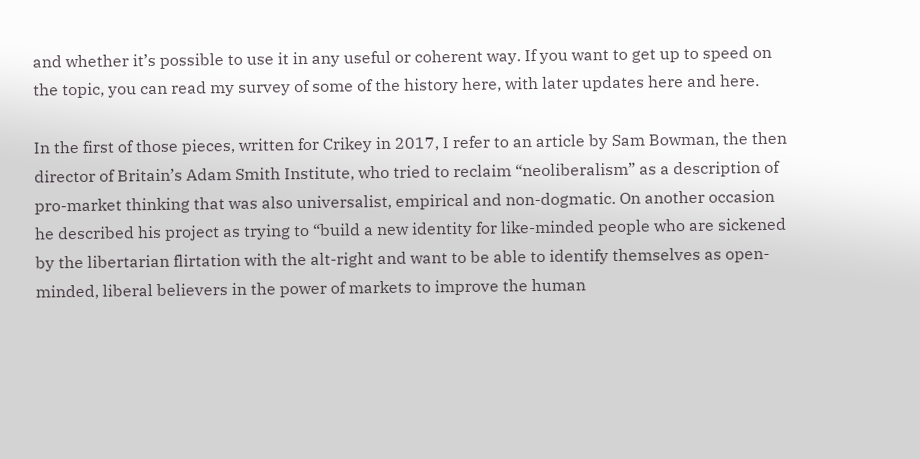and whether it’s possible to use it in any useful or coherent way. If you want to get up to speed on the topic, you can read my survey of some of the history here, with later updates here and here.

In the first of those pieces, written for Crikey in 2017, I refer to an article by Sam Bowman, the then director of Britain’s Adam Smith Institute, who tried to reclaim “neoliberalism” as a description of pro-market thinking that was also universalist, empirical and non-dogmatic. On another occasion he described his project as trying to “build a new identity for like-minded people who are sickened by the libertarian flirtation with the alt-right and want to be able to identify themselves as open-minded, liberal believers in the power of markets to improve the human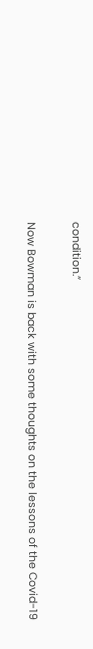condition.”

Now Bowman is back with some thoughts on the lessons of the Covid-19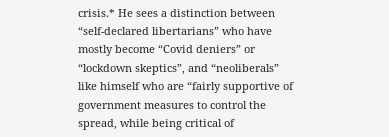crisis.* He sees a distinction between “self-declared libertarians” who have mostly become “Covid deniers” or “lockdown skeptics”, and “neoliberals” like himself who are “fairly supportive of government measures to control the spread, while being critical of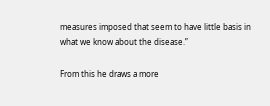measures imposed that seem to have little basis in what we know about the disease.”

From this he draws a more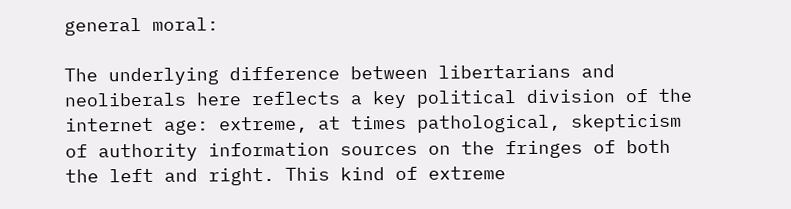general moral:

The underlying difference between libertarians and neoliberals here reflects a key political division of the internet age: extreme, at times pathological, skepticism of authority information sources on the fringes of both the left and right. This kind of extreme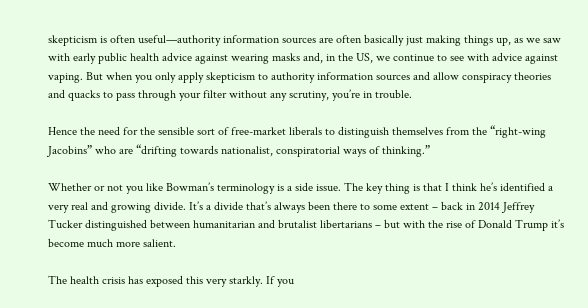skepticism is often useful—authority information sources are often basically just making things up, as we saw with early public health advice against wearing masks and, in the US, we continue to see with advice against vaping. But when you only apply skepticism to authority information sources and allow conspiracy theories and quacks to pass through your filter without any scrutiny, you’re in trouble.

Hence the need for the sensible sort of free-market liberals to distinguish themselves from the “right-wing Jacobins” who are “drifting towards nationalist, conspiratorial ways of thinking.”

Whether or not you like Bowman’s terminology is a side issue. The key thing is that I think he’s identified a very real and growing divide. It’s a divide that’s always been there to some extent – back in 2014 Jeffrey Tucker distinguished between humanitarian and brutalist libertarians – but with the rise of Donald Trump it’s become much more salient.

The health crisis has exposed this very starkly. If you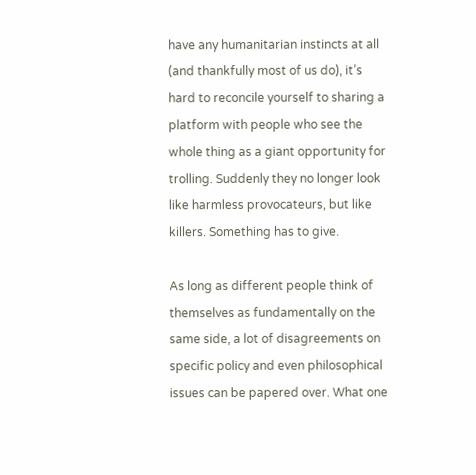have any humanitarian instincts at all (and thankfully most of us do), it’s hard to reconcile yourself to sharing a platform with people who see the whole thing as a giant opportunity for trolling. Suddenly they no longer look like harmless provocateurs, but like killers. Something has to give.

As long as different people think of themselves as fundamentally on the same side, a lot of disagreements on specific policy and even philosophical issues can be papered over. What one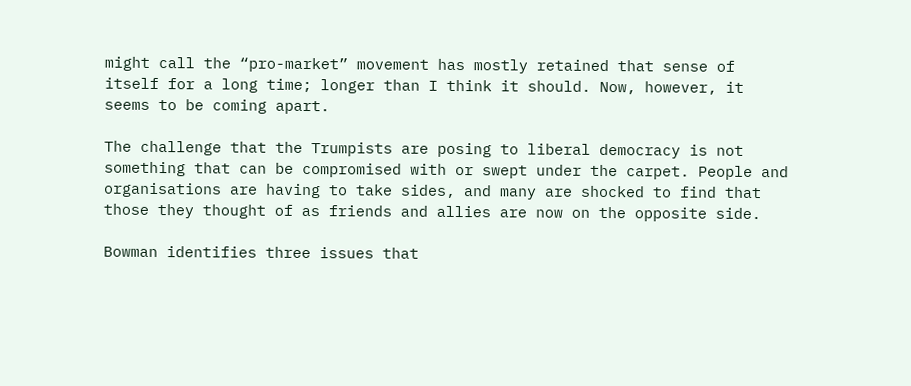might call the “pro-market” movement has mostly retained that sense of itself for a long time; longer than I think it should. Now, however, it seems to be coming apart.

The challenge that the Trumpists are posing to liberal democracy is not something that can be compromised with or swept under the carpet. People and organisations are having to take sides, and many are shocked to find that those they thought of as friends and allies are now on the opposite side.

Bowman identifies three issues that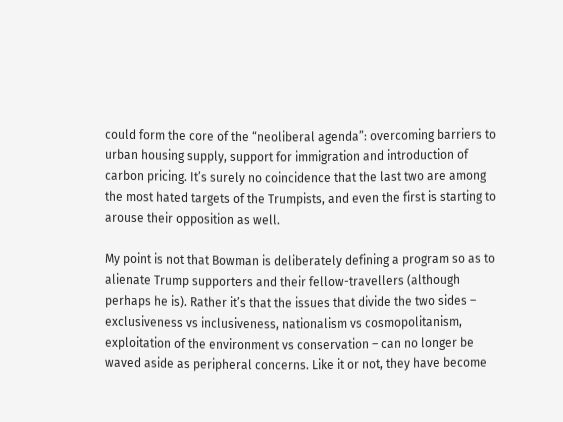could form the core of the “neoliberal agenda”: overcoming barriers to urban housing supply, support for immigration and introduction of carbon pricing. It’s surely no coincidence that the last two are among the most hated targets of the Trumpists, and even the first is starting to arouse their opposition as well.

My point is not that Bowman is deliberately defining a program so as to alienate Trump supporters and their fellow-travellers (although perhaps he is). Rather it’s that the issues that divide the two sides – exclusiveness vs inclusiveness, nationalism vs cosmopolitanism, exploitation of the environment vs conservation – can no longer be waved aside as peripheral concerns. Like it or not, they have become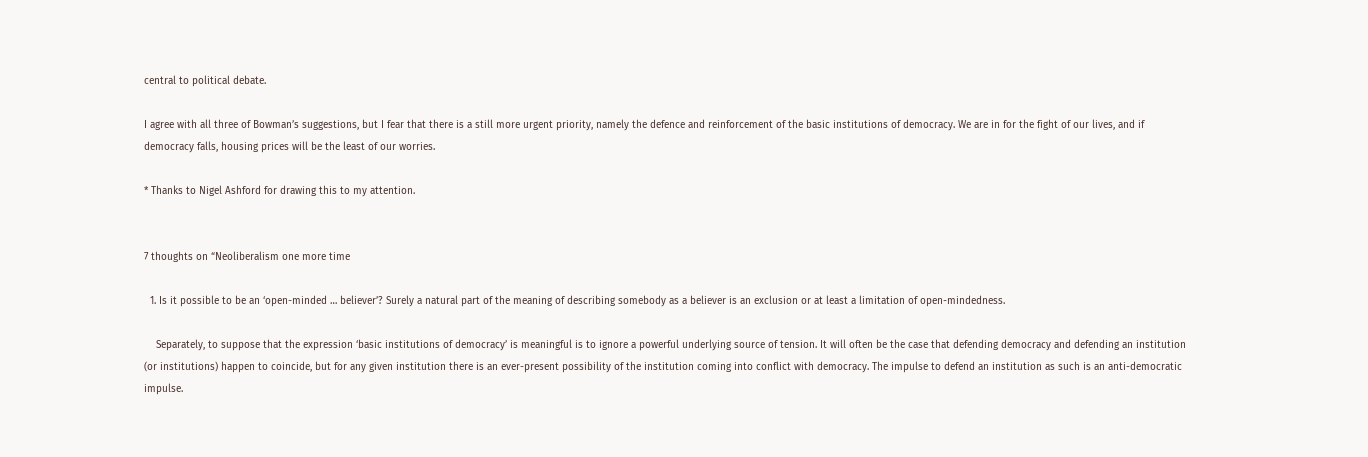central to political debate.

I agree with all three of Bowman’s suggestions, but I fear that there is a still more urgent priority, namely the defence and reinforcement of the basic institutions of democracy. We are in for the fight of our lives, and if democracy falls, housing prices will be the least of our worries.

* Thanks to Nigel Ashford for drawing this to my attention.


7 thoughts on “Neoliberalism one more time

  1. Is it possible to be an ‘open-minded … believer’? Surely a natural part of the meaning of describing somebody as a believer is an exclusion or at least a limitation of open-mindedness.

    Separately, to suppose that the expression ‘basic institutions of democracy’ is meaningful is to ignore a powerful underlying source of tension. It will often be the case that defending democracy and defending an institution (or institutions) happen to coincide, but for any given institution there is an ever-present possibility of the institution coming into conflict with democracy. The impulse to defend an institution as such is an anti-democratic impulse.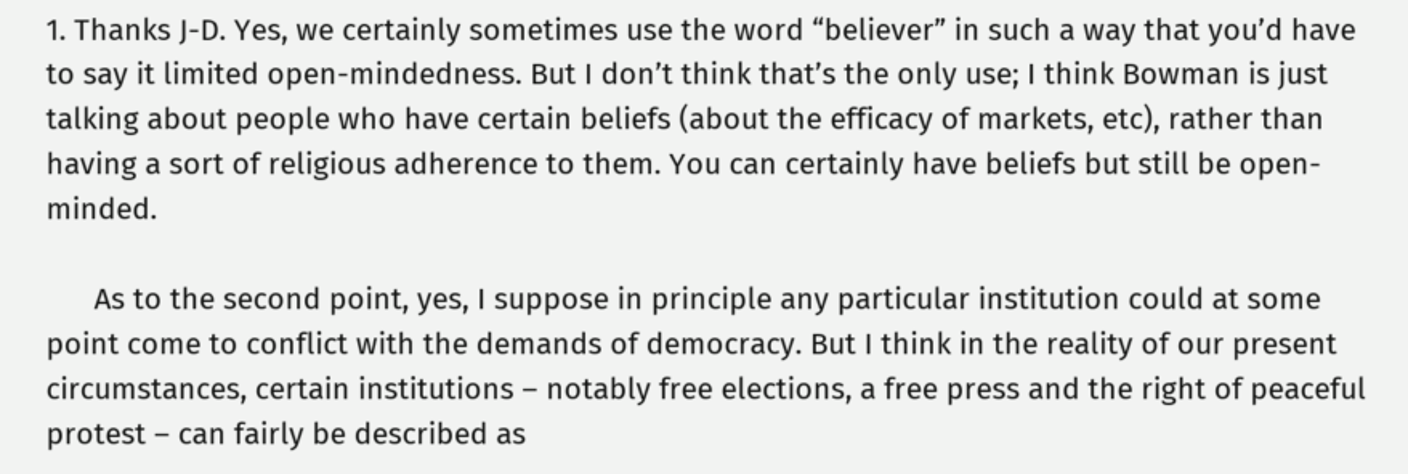1. Thanks J-D. Yes, we certainly sometimes use the word “believer” in such a way that you’d have to say it limited open-mindedness. But I don’t think that’s the only use; I think Bowman is just talking about people who have certain beliefs (about the efficacy of markets, etc), rather than having a sort of religious adherence to them. You can certainly have beliefs but still be open-minded.

      As to the second point, yes, I suppose in principle any particular institution could at some point come to conflict with the demands of democracy. But I think in the reality of our present circumstances, certain institutions – notably free elections, a free press and the right of peaceful protest – can fairly be described as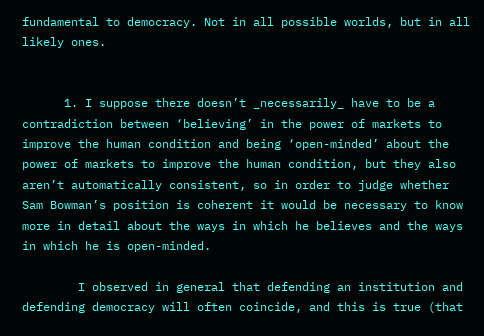fundamental to democracy. Not in all possible worlds, but in all likely ones.


      1. I suppose there doesn’t _necessarily_ have to be a contradiction between ‘believing’ in the power of markets to improve the human condition and being ‘open-minded’ about the power of markets to improve the human condition, but they also aren’t automatically consistent, so in order to judge whether Sam Bowman’s position is coherent it would be necessary to know more in detail about the ways in which he believes and the ways in which he is open-minded.

        I observed in general that defending an institution and defending democracy will often coincide, and this is true (that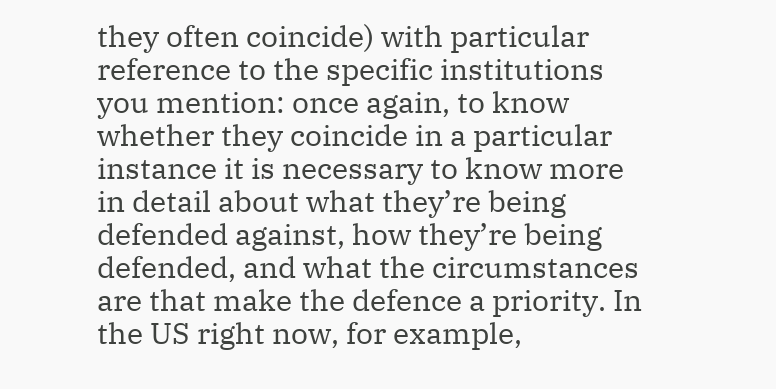they often coincide) with particular reference to the specific institutions you mention: once again, to know whether they coincide in a particular instance it is necessary to know more in detail about what they’re being defended against, how they’re being defended, and what the circumstances are that make the defence a priority. In the US right now, for example,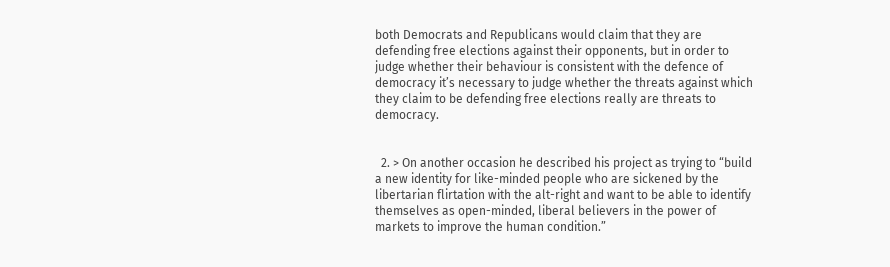both Democrats and Republicans would claim that they are defending free elections against their opponents, but in order to judge whether their behaviour is consistent with the defence of democracy it’s necessary to judge whether the threats against which they claim to be defending free elections really are threats to democracy.


  2. > On another occasion he described his project as trying to “build a new identity for like-minded people who are sickened by the libertarian flirtation with the alt-right and want to be able to identify themselves as open-minded, liberal believers in the power of markets to improve the human condition.”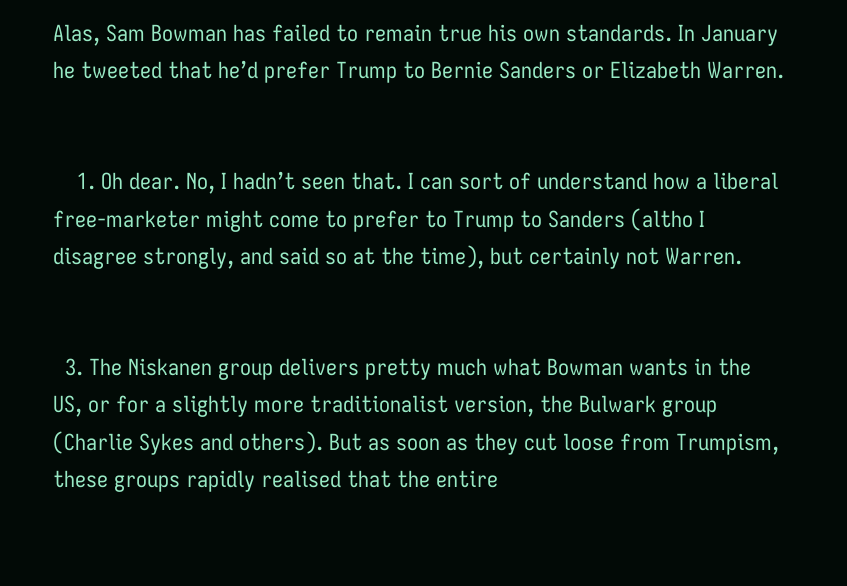Alas, Sam Bowman has failed to remain true his own standards. In January he tweeted that he’d prefer Trump to Bernie Sanders or Elizabeth Warren.


    1. Oh dear. No, I hadn’t seen that. I can sort of understand how a liberal free-marketer might come to prefer to Trump to Sanders (altho I disagree strongly, and said so at the time), but certainly not Warren.


  3. The Niskanen group delivers pretty much what Bowman wants in the US, or for a slightly more traditionalist version, the Bulwark group (Charlie Sykes and others). But as soon as they cut loose from Trumpism, these groups rapidly realised that the entire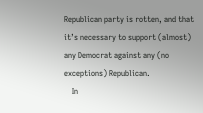Republican party is rotten, and that it’s necessary to support (almost) any Democrat against any (no exceptions) Republican.
    In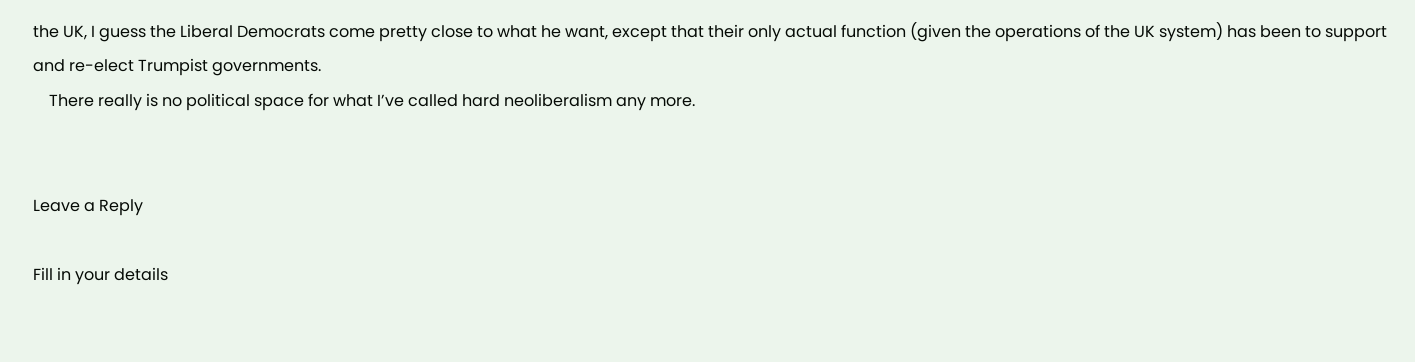the UK, I guess the Liberal Democrats come pretty close to what he want, except that their only actual function (given the operations of the UK system) has been to support and re-elect Trumpist governments.
    There really is no political space for what I’ve called hard neoliberalism any more.


Leave a Reply

Fill in your details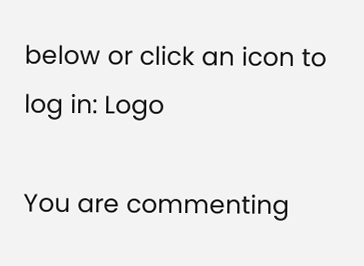below or click an icon to log in: Logo

You are commenting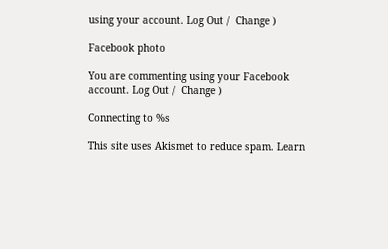using your account. Log Out /  Change )

Facebook photo

You are commenting using your Facebook account. Log Out /  Change )

Connecting to %s

This site uses Akismet to reduce spam. Learn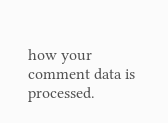how your comment data is processed.